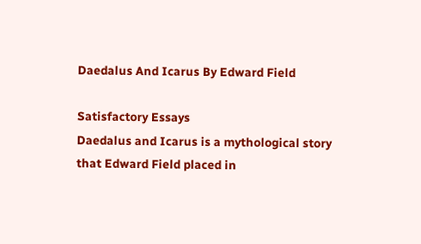Daedalus And Icarus By Edward Field

Satisfactory Essays
Daedalus and Icarus is a mythological story that Edward Field placed in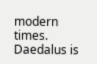modern times. Daedalus is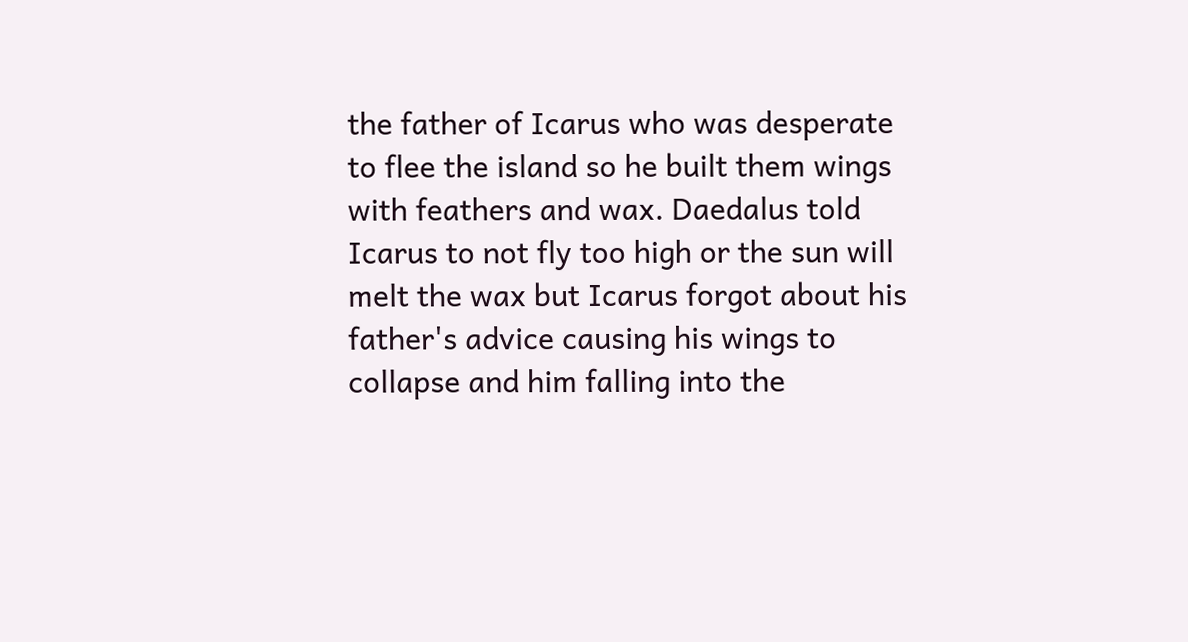the father of Icarus who was desperate to flee the island so he built them wings with feathers and wax. Daedalus told Icarus to not fly too high or the sun will melt the wax but Icarus forgot about his father's advice causing his wings to collapse and him falling into the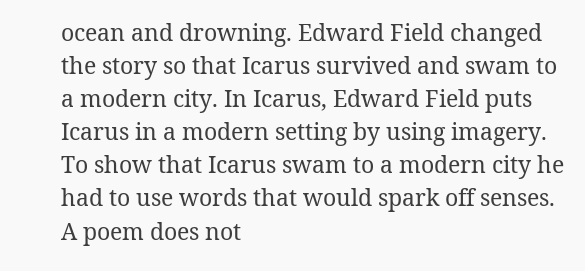ocean and drowning. Edward Field changed the story so that Icarus survived and swam to a modern city. In Icarus, Edward Field puts Icarus in a modern setting by using imagery. To show that Icarus swam to a modern city he had to use words that would spark off senses. A poem does not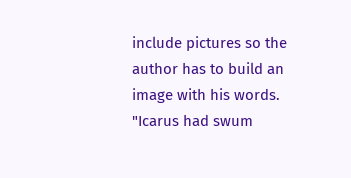include pictures so the author has to build an image with his words. "Icarus had swum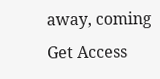away, coming
Get Access